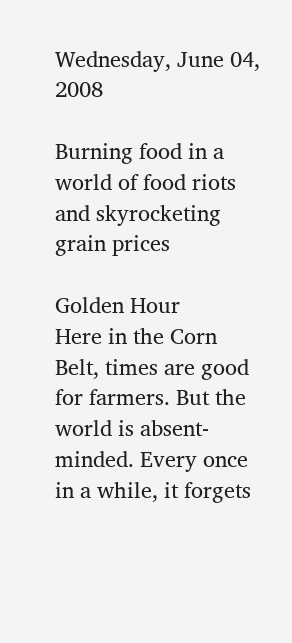Wednesday, June 04, 2008

Burning food in a world of food riots and skyrocketing grain prices

Golden Hour
Here in the Corn Belt, times are good for farmers. But the world is absent-minded. Every once in a while, it forgets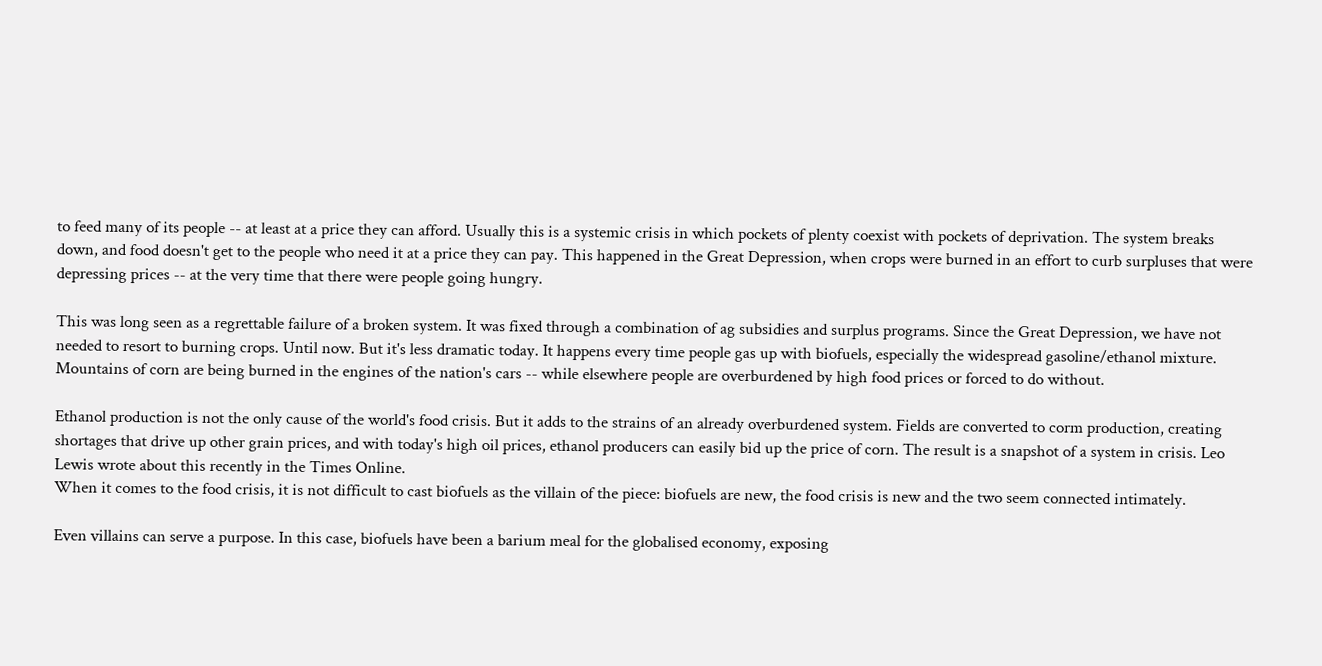to feed many of its people -- at least at a price they can afford. Usually this is a systemic crisis in which pockets of plenty coexist with pockets of deprivation. The system breaks down, and food doesn't get to the people who need it at a price they can pay. This happened in the Great Depression, when crops were burned in an effort to curb surpluses that were depressing prices -- at the very time that there were people going hungry.

This was long seen as a regrettable failure of a broken system. It was fixed through a combination of ag subsidies and surplus programs. Since the Great Depression, we have not needed to resort to burning crops. Until now. But it's less dramatic today. It happens every time people gas up with biofuels, especially the widespread gasoline/ethanol mixture. Mountains of corn are being burned in the engines of the nation's cars -- while elsewhere people are overburdened by high food prices or forced to do without.

Ethanol production is not the only cause of the world's food crisis. But it adds to the strains of an already overburdened system. Fields are converted to corm production, creating shortages that drive up other grain prices, and with today's high oil prices, ethanol producers can easily bid up the price of corn. The result is a snapshot of a system in crisis. Leo Lewis wrote about this recently in the Times Online.
When it comes to the food crisis, it is not difficult to cast biofuels as the villain of the piece: biofuels are new, the food crisis is new and the two seem connected intimately.

Even villains can serve a purpose. In this case, biofuels have been a barium meal for the globalised economy, exposing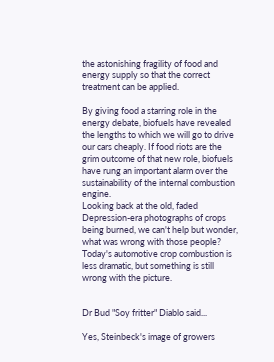the astonishing fragility of food and energy supply so that the correct treatment can be applied.

By giving food a starring role in the energy debate, biofuels have revealed the lengths to which we will go to drive our cars cheaply. If food riots are the grim outcome of that new role, biofuels have rung an important alarm over the sustainability of the internal combustion engine.
Looking back at the old, faded Depression-era photographs of crops being burned, we can't help but wonder, what was wrong with those people? Today's automotive crop combustion is less dramatic, but something is still wrong with the picture.


Dr Bud "Soy fritter" Diablo said...

Yes, Steinbeck's image of growers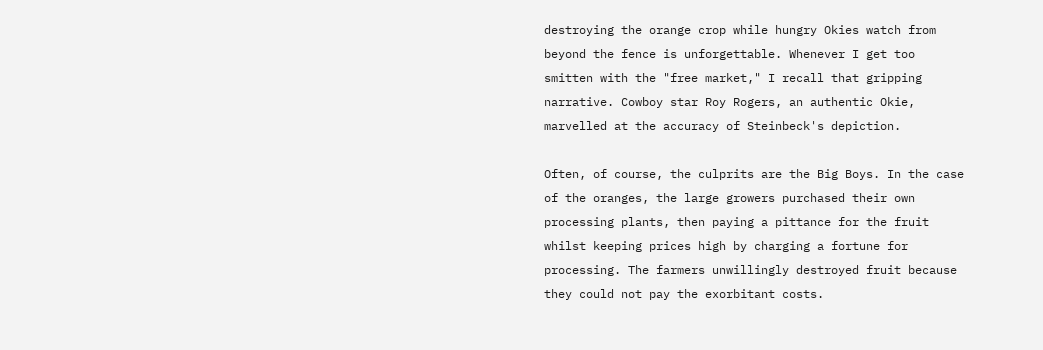destroying the orange crop while hungry Okies watch from beyond the fence is unforgettable. Whenever I get too smitten with the "free market," I recall that gripping narrative. Cowboy star Roy Rogers, an authentic Okie, marvelled at the accuracy of Steinbeck's depiction.

Often, of course, the culprits are the Big Boys. In the case of the oranges, the large growers purchased their own processing plants, then paying a pittance for the fruit whilst keeping prices high by charging a fortune for processing. The farmers unwillingly destroyed fruit because they could not pay the exorbitant costs.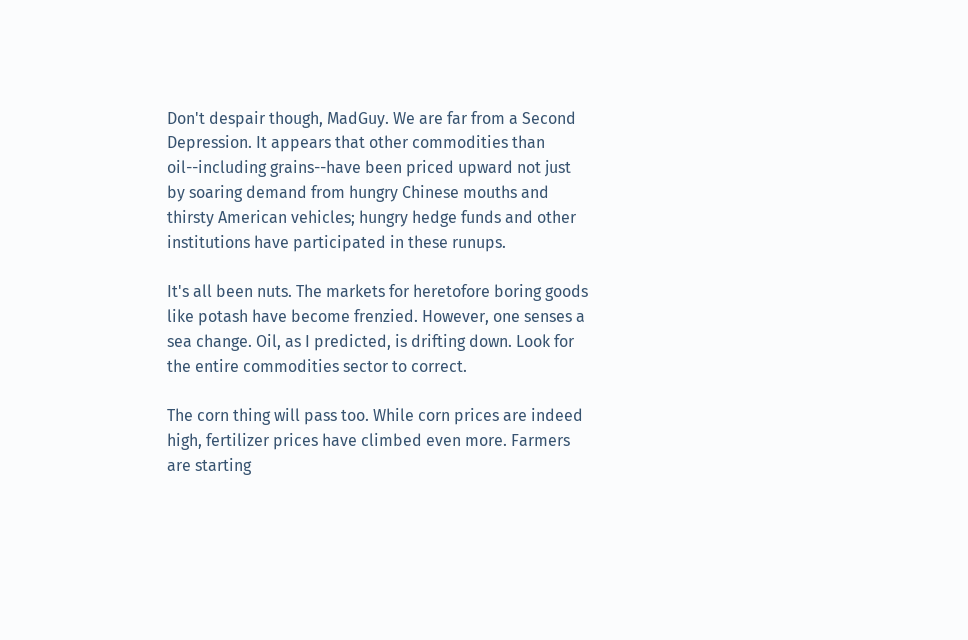Don't despair though, MadGuy. We are far from a Second Depression. It appears that other commodities than oil--including grains--have been priced upward not just by soaring demand from hungry Chinese mouths and thirsty American vehicles; hungry hedge funds and other institutions have participated in these runups.

It's all been nuts. The markets for heretofore boring goods like potash have become frenzied. However, one senses a sea change. Oil, as I predicted, is drifting down. Look for the entire commodities sector to correct.

The corn thing will pass too. While corn prices are indeed high, fertilizer prices have climbed even more. Farmers are starting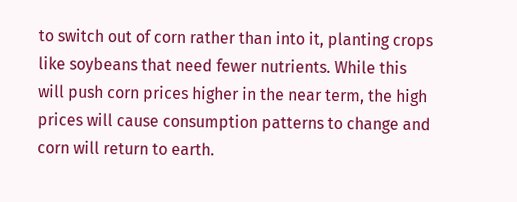to switch out of corn rather than into it, planting crops like soybeans that need fewer nutrients. While this will push corn prices higher in the near term, the high prices will cause consumption patterns to change and corn will return to earth.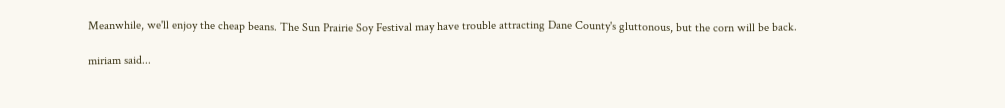Meanwhile, we'll enjoy the cheap beans. The Sun Prairie Soy Festival may have trouble attracting Dane County's gluttonous, but the corn will be back.

miriam said...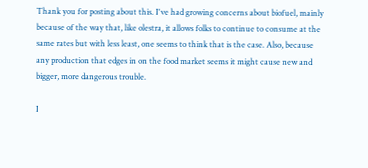Thank you for posting about this. I've had growing concerns about biofuel, mainly because of the way that, like olestra, it allows folks to continue to consume at the same rates but with less least, one seems to think that is the case. Also, because any production that edges in on the food market seems it might cause new and bigger, more dangerous trouble.

I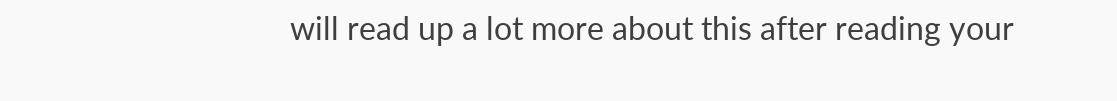will read up a lot more about this after reading your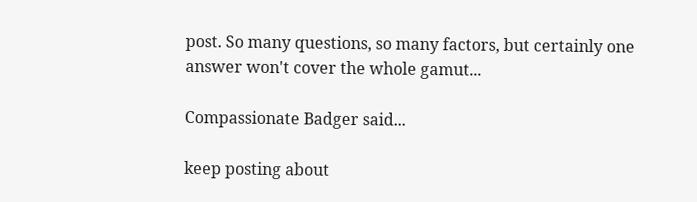post. So many questions, so many factors, but certainly one answer won't cover the whole gamut...

Compassionate Badger said...

keep posting about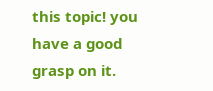this topic! you have a good grasp on it.